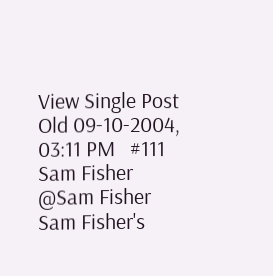View Single Post
Old 09-10-2004, 03:11 PM   #111
Sam Fisher
@Sam Fisher
Sam Fisher's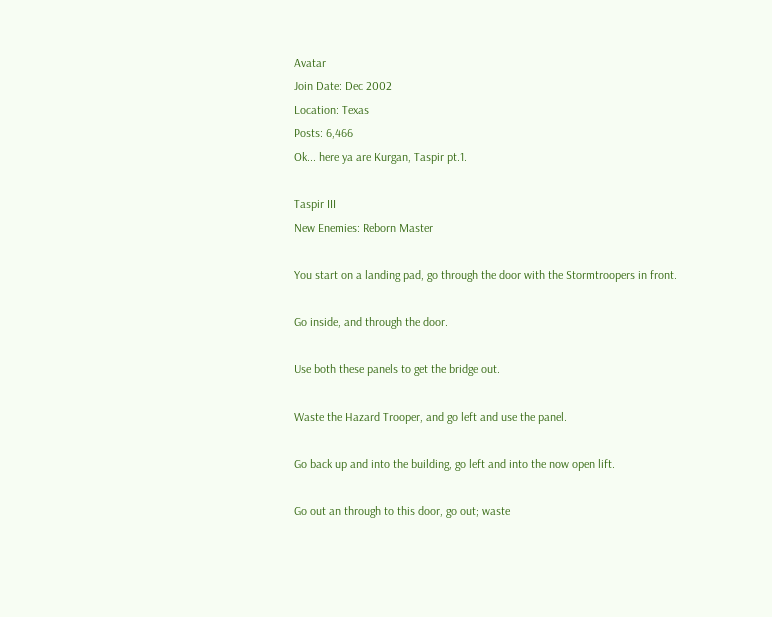Avatar
Join Date: Dec 2002
Location: Texas
Posts: 6,466
Ok... here ya are Kurgan, Taspir pt.1.

Taspir III
New Enemies: Reborn Master

You start on a landing pad, go through the door with the Stormtroopers in front.

Go inside, and through the door.

Use both these panels to get the bridge out.

Waste the Hazard Trooper, and go left and use the panel.

Go back up and into the building, go left and into the now open lift.

Go out an through to this door, go out; waste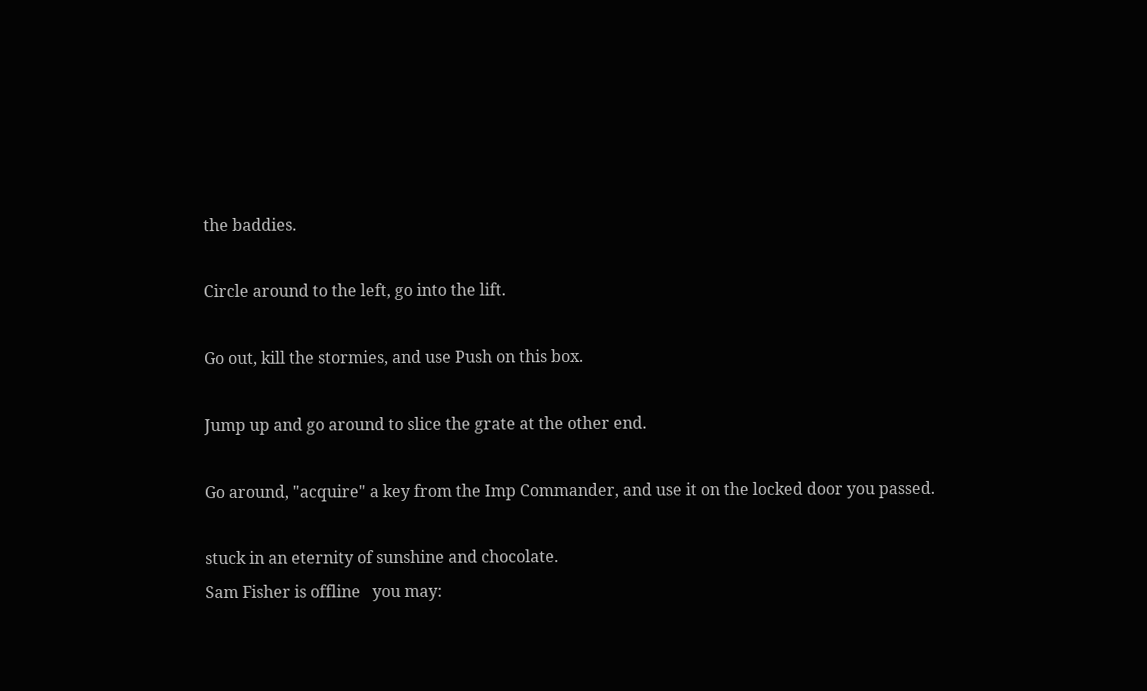the baddies.

Circle around to the left, go into the lift.

Go out, kill the stormies, and use Push on this box.

Jump up and go around to slice the grate at the other end.

Go around, "acquire" a key from the Imp Commander, and use it on the locked door you passed.

stuck in an eternity of sunshine and chocolate.
Sam Fisher is offline   you may: